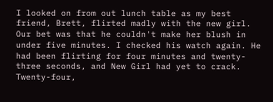I looked on from out lunch table as my best friend, Brett, flirted madly with the new girl. Our bet was that he couldn't make her blush in under five minutes. I checked his watch again. He had been flirting for four minutes and twenty-three seconds, and New Girl had yet to crack. Twenty-four,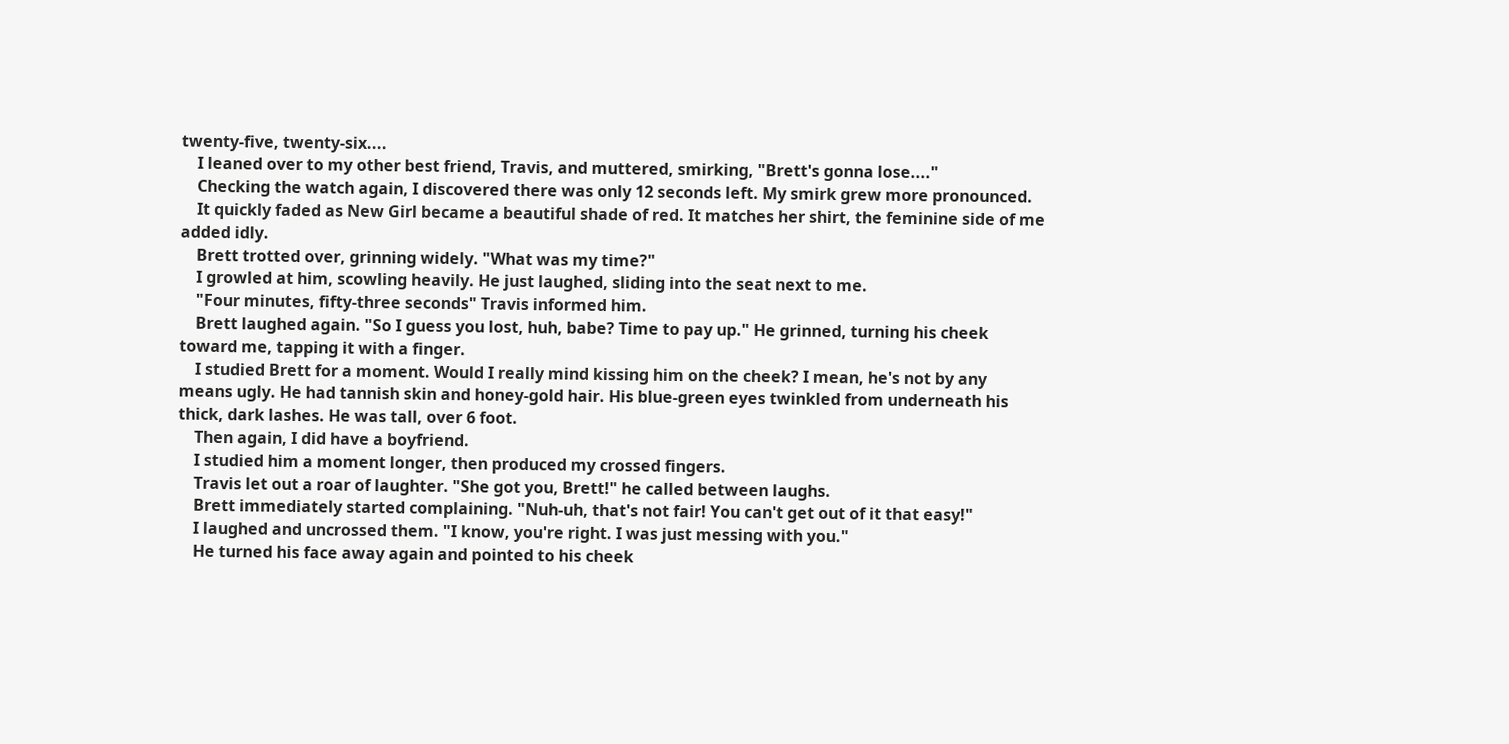twenty-five, twenty-six....
    I leaned over to my other best friend, Travis, and muttered, smirking, "Brett's gonna lose...."
    Checking the watch again, I discovered there was only 12 seconds left. My smirk grew more pronounced.
    It quickly faded as New Girl became a beautiful shade of red. It matches her shirt, the feminine side of me added idly.
    Brett trotted over, grinning widely. "What was my time?"
    I growled at him, scowling heavily. He just laughed, sliding into the seat next to me.
    "Four minutes, fifty-three seconds" Travis informed him.
    Brett laughed again. "So I guess you lost, huh, babe? Time to pay up." He grinned, turning his cheek toward me, tapping it with a finger.
    I studied Brett for a moment. Would I really mind kissing him on the cheek? I mean, he's not by any means ugly. He had tannish skin and honey-gold hair. His blue-green eyes twinkled from underneath his thick, dark lashes. He was tall, over 6 foot.
    Then again, I did have a boyfriend.
    I studied him a moment longer, then produced my crossed fingers.
    Travis let out a roar of laughter. "She got you, Brett!" he called between laughs.
    Brett immediately started complaining. "Nuh-uh, that's not fair! You can't get out of it that easy!"
    I laughed and uncrossed them. "I know, you're right. I was just messing with you."
    He turned his face away again and pointed to his cheek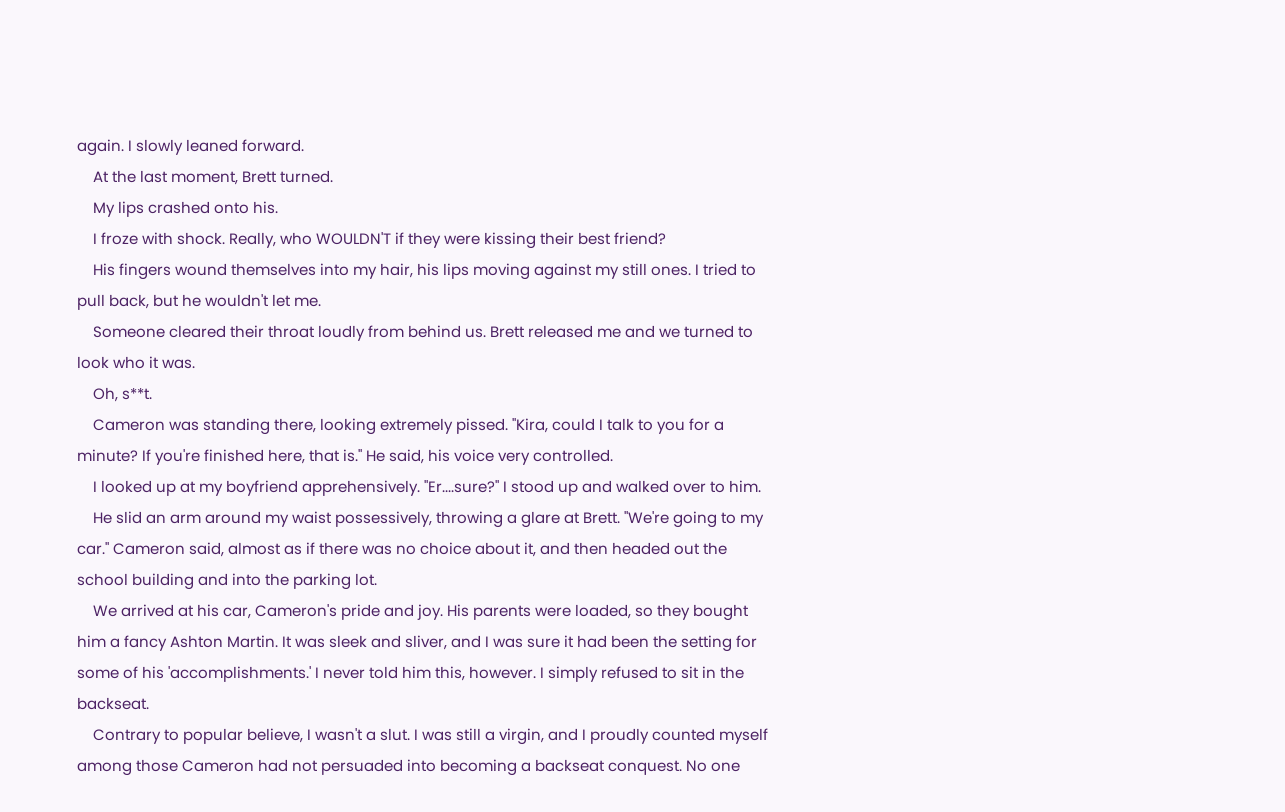again. I slowly leaned forward.
    At the last moment, Brett turned.
    My lips crashed onto his.
    I froze with shock. Really, who WOULDN'T if they were kissing their best friend?
    His fingers wound themselves into my hair, his lips moving against my still ones. I tried to pull back, but he wouldn't let me.
    Someone cleared their throat loudly from behind us. Brett released me and we turned to look who it was.
    Oh, s**t.
    Cameron was standing there, looking extremely pissed. "Kira, could I talk to you for a minute? If you're finished here, that is." He said, his voice very controlled.
    I looked up at my boyfriend apprehensively. "Er....sure?" I stood up and walked over to him.
    He slid an arm around my waist possessively, throwing a glare at Brett. "We're going to my car." Cameron said, almost as if there was no choice about it, and then headed out the school building and into the parking lot.
    We arrived at his car, Cameron's pride and joy. His parents were loaded, so they bought him a fancy Ashton Martin. It was sleek and sliver, and I was sure it had been the setting for some of his 'accomplishments.' I never told him this, however. I simply refused to sit in the backseat.
    Contrary to popular believe, I wasn't a slut. I was still a virgin, and I proudly counted myself among those Cameron had not persuaded into becoming a backseat conquest. No one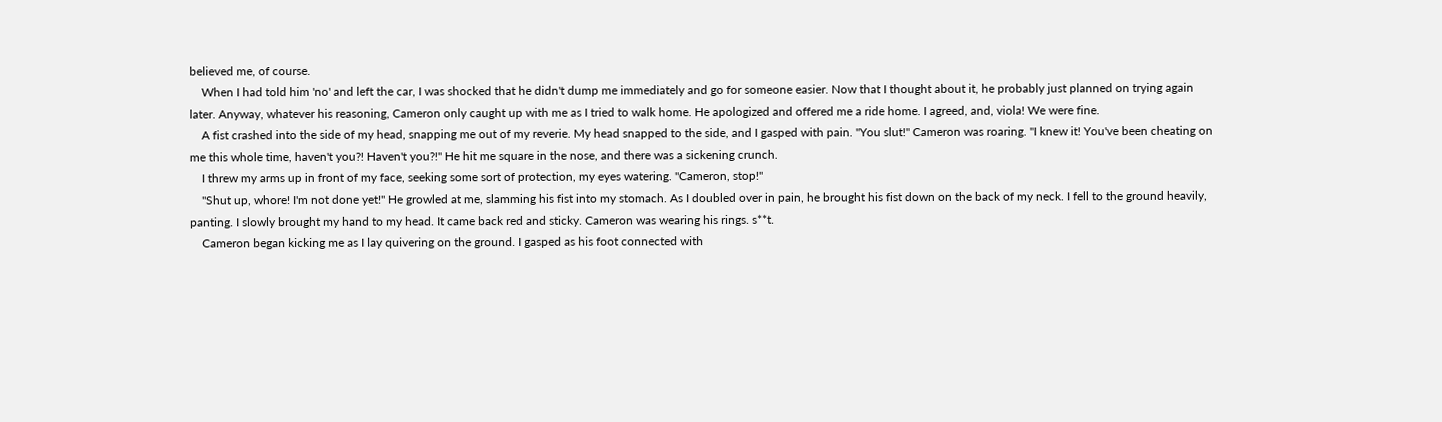believed me, of course.
    When I had told him 'no' and left the car, I was shocked that he didn't dump me immediately and go for someone easier. Now that I thought about it, he probably just planned on trying again later. Anyway, whatever his reasoning, Cameron only caught up with me as I tried to walk home. He apologized and offered me a ride home. I agreed, and, viola! We were fine.
    A fist crashed into the side of my head, snapping me out of my reverie. My head snapped to the side, and I gasped with pain. "You slut!" Cameron was roaring. "I knew it! You've been cheating on me this whole time, haven't you?! Haven't you?!" He hit me square in the nose, and there was a sickening crunch.
    I threw my arms up in front of my face, seeking some sort of protection, my eyes watering. "Cameron, stop!"
    "Shut up, whore! I'm not done yet!" He growled at me, slamming his fist into my stomach. As I doubled over in pain, he brought his fist down on the back of my neck. I fell to the ground heavily, panting. I slowly brought my hand to my head. It came back red and sticky. Cameron was wearing his rings. s**t.
    Cameron began kicking me as I lay quivering on the ground. I gasped as his foot connected with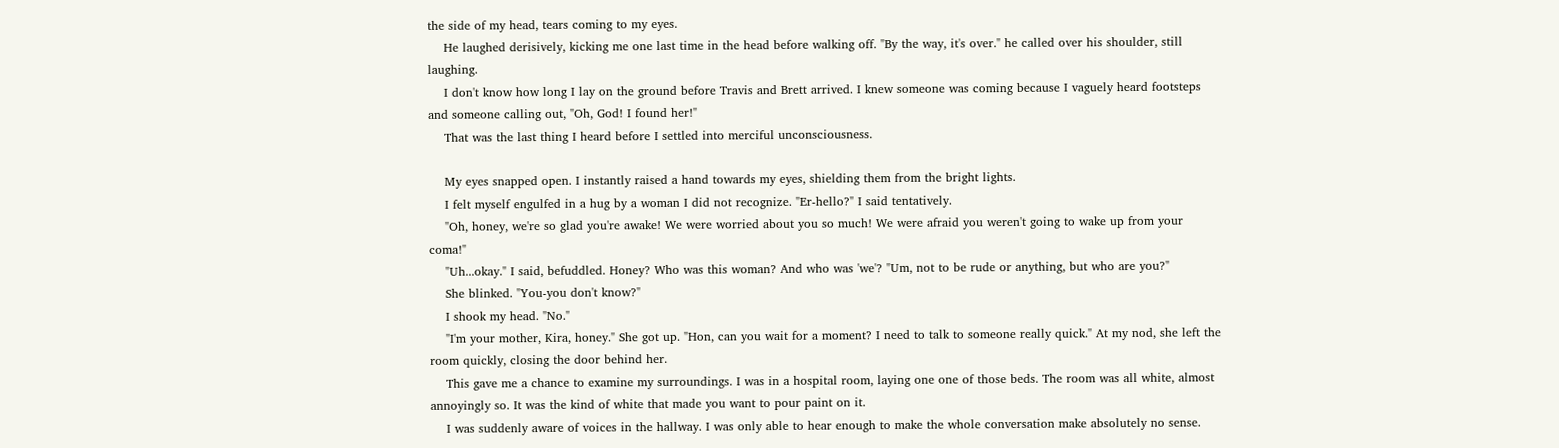the side of my head, tears coming to my eyes.
    He laughed derisively, kicking me one last time in the head before walking off. "By the way, it's over." he called over his shoulder, still laughing.
    I don't know how long I lay on the ground before Travis and Brett arrived. I knew someone was coming because I vaguely heard footsteps and someone calling out, "Oh, God! I found her!"
    That was the last thing I heard before I settled into merciful unconsciousness.

    My eyes snapped open. I instantly raised a hand towards my eyes, shielding them from the bright lights.
    I felt myself engulfed in a hug by a woman I did not recognize. "Er-hello?" I said tentatively.
    "Oh, honey, we're so glad you're awake! We were worried about you so much! We were afraid you weren't going to wake up from your coma!"
    "Uh...okay." I said, befuddled. Honey? Who was this woman? And who was 'we'? "Um, not to be rude or anything, but who are you?"
    She blinked. "You-you don't know?"
    I shook my head. "No."
    "I'm your mother, Kira, honey." She got up. "Hon, can you wait for a moment? I need to talk to someone really quick." At my nod, she left the room quickly, closing the door behind her.
    This gave me a chance to examine my surroundings. I was in a hospital room, laying one one of those beds. The room was all white, almost annoyingly so. It was the kind of white that made you want to pour paint on it.
    I was suddenly aware of voices in the hallway. I was only able to hear enough to make the whole conversation make absolutely no sense.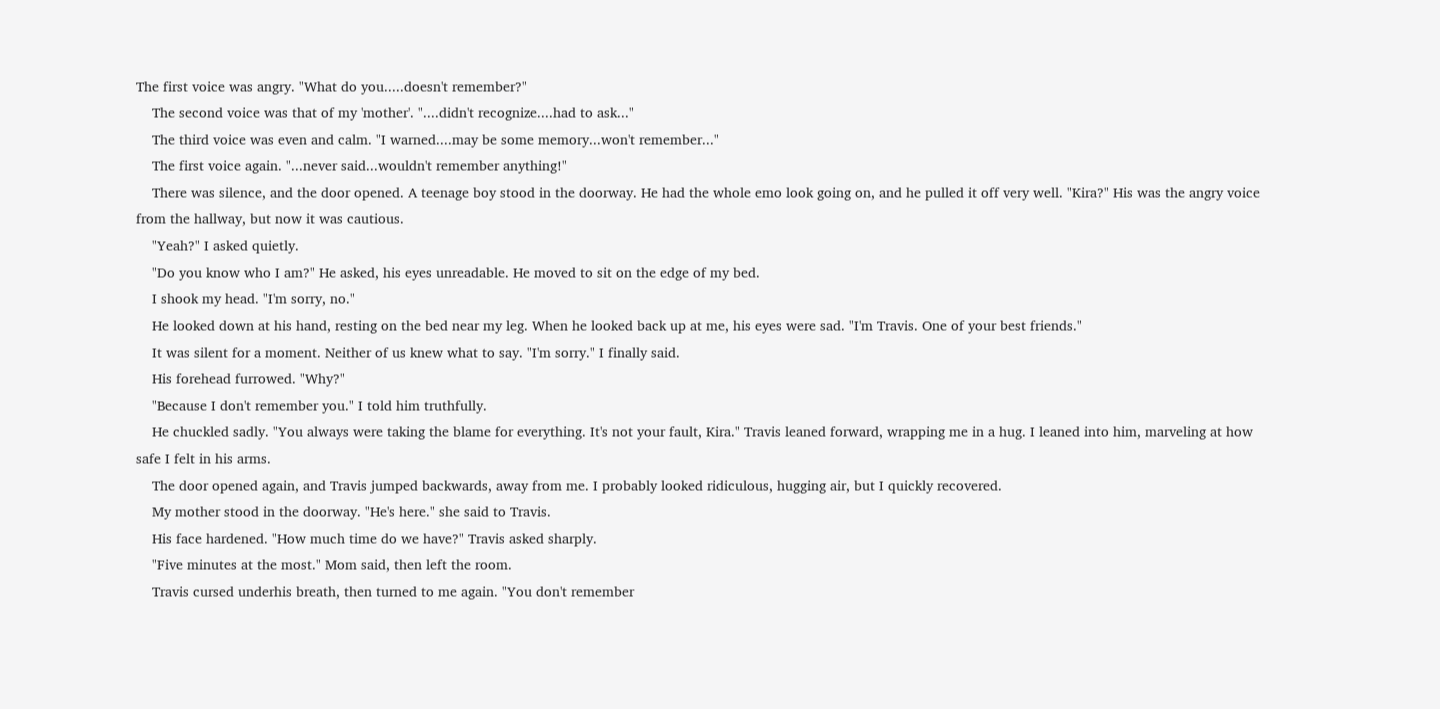The first voice was angry. "What do you.....doesn't remember?"
    The second voice was that of my 'mother'. "....didn't recognize....had to ask..."
    The third voice was even and calm. "I warned....may be some memory...won't remember..."
    The first voice again. "...never said...wouldn't remember anything!"
    There was silence, and the door opened. A teenage boy stood in the doorway. He had the whole emo look going on, and he pulled it off very well. "Kira?" His was the angry voice from the hallway, but now it was cautious.
    "Yeah?" I asked quietly.
    "Do you know who I am?" He asked, his eyes unreadable. He moved to sit on the edge of my bed.
    I shook my head. "I'm sorry, no."
    He looked down at his hand, resting on the bed near my leg. When he looked back up at me, his eyes were sad. "I'm Travis. One of your best friends."
    It was silent for a moment. Neither of us knew what to say. "I'm sorry." I finally said.
    His forehead furrowed. "Why?"
    "Because I don't remember you." I told him truthfully.
    He chuckled sadly. "You always were taking the blame for everything. It's not your fault, Kira." Travis leaned forward, wrapping me in a hug. I leaned into him, marveling at how safe I felt in his arms.
    The door opened again, and Travis jumped backwards, away from me. I probably looked ridiculous, hugging air, but I quickly recovered.
    My mother stood in the doorway. "He's here." she said to Travis.
    His face hardened. "How much time do we have?" Travis asked sharply.
    "Five minutes at the most." Mom said, then left the room.
    Travis cursed underhis breath, then turned to me again. "You don't remember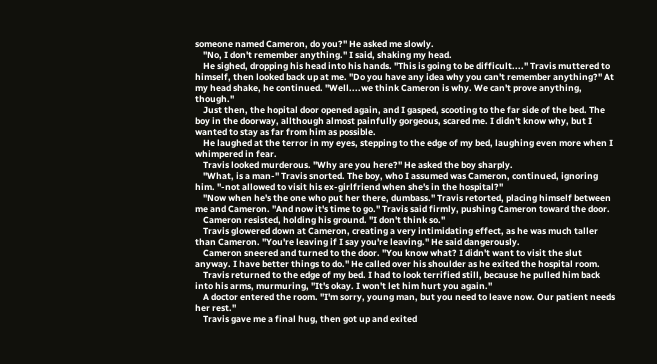someone named Cameron, do you?" He asked me slowly.
    "No, I don't remember anything." I said, shaking my head.
    He sighed, dropping his head into his hands. "This is going to be difficult...." Travis muttered to himself, then looked back up at me. "Do you have any idea why you can't remember anything?" At my head shake, he continued. "Well....we think Cameron is why. We can't prove anything, though."
    Just then, the hopital door opened again, and I gasped, scooting to the far side of the bed. The boy in the doorway, allthough almost painfully gorgeous, scared me. I didn't know why, but I wanted to stay as far from him as possible.
    He laughed at the terror in my eyes, stepping to the edge of my bed, laughing even more when I whimpered in fear.
    Travis looked murderous. "Why are you here?" He asked the boy sharply.
    "What, is a man-" Travis snorted. The boy, who I assumed was Cameron, continued, ignoring him. "-not allowed to visit his ex-girlfriend when she's in the hospital?"
    "Now when he's the one who put her there, dumbass." Travis retorted, placing himself between me and Cameron. "And now it's time to go." Travis said firmly, pushing Cameron toward the door.
    Cameron resisted, holding his ground. "I don't think so."
    Travis glowered down at Cameron, creating a very intimidating effect, as he was much taller than Cameron. "You're leaving if I say you're leaving." He said dangerously.
    Cameron sneered and turned to the door. "You know what? I didn't want to visit the slut anyway. I have better things to do." He called over his shoulder as he exited the hospital room.
    Travis returned to the edge of my bed. I had to look terrified still, because he pulled him back into his arms, murmuring, "It's okay. I won't let him hurt you again."
    A doctor entered the room. "I'm sorry, young man, but you need to leave now. Our patient needs her rest."
    Travis gave me a final hug, then got up and exited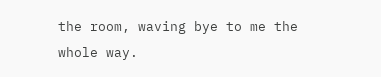the room, waving bye to me the whole way.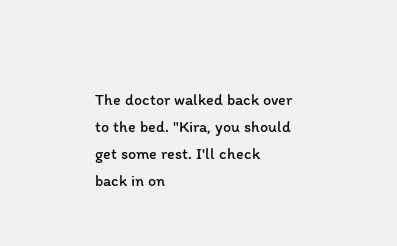The doctor walked back over to the bed. "Kira, you should get some rest. I'll check back in on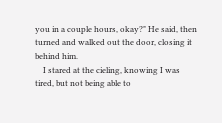you in a couple hours, okay?" He said, then turned and walked out the door, closing it behind him.
    I stared at the cieling, knowing I was tired, but not being able to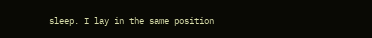sleep. I lay in the same position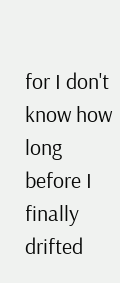for I don't know how long before I finally drifted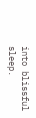into blissful sleep.